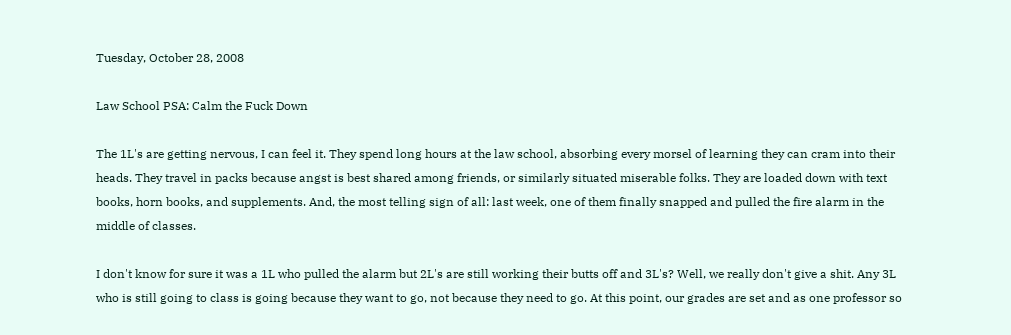Tuesday, October 28, 2008

Law School PSA: Calm the Fuck Down

The 1L's are getting nervous, I can feel it. They spend long hours at the law school, absorbing every morsel of learning they can cram into their heads. They travel in packs because angst is best shared among friends, or similarly situated miserable folks. They are loaded down with text books, horn books, and supplements. And, the most telling sign of all: last week, one of them finally snapped and pulled the fire alarm in the middle of classes.

I don't know for sure it was a 1L who pulled the alarm but 2L's are still working their butts off and 3L's? Well, we really don't give a shit. Any 3L who is still going to class is going because they want to go, not because they need to go. At this point, our grades are set and as one professor so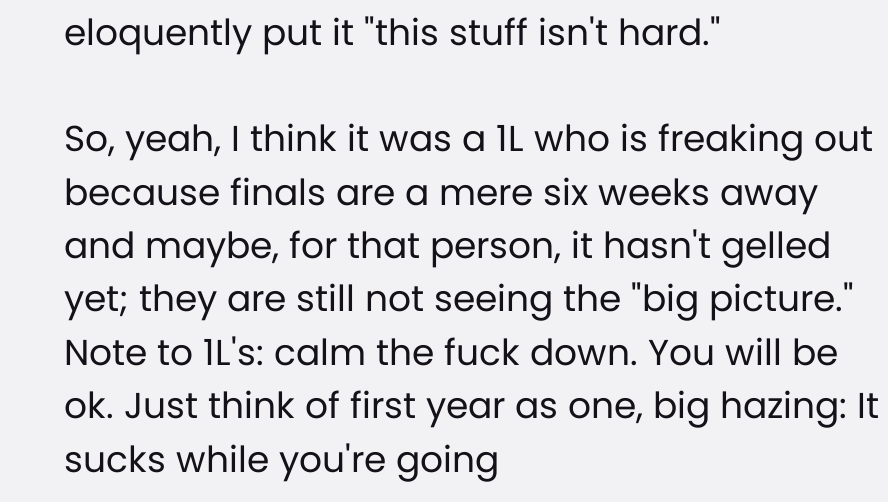eloquently put it "this stuff isn't hard."

So, yeah, I think it was a 1L who is freaking out because finals are a mere six weeks away and maybe, for that person, it hasn't gelled yet; they are still not seeing the "big picture." Note to 1L's: calm the fuck down. You will be ok. Just think of first year as one, big hazing: It sucks while you're going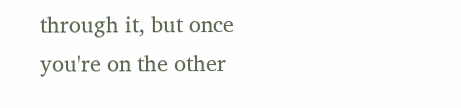through it, but once you're on the other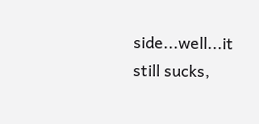side...well...it still sucks,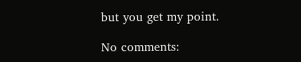but you get my point.

No comments: